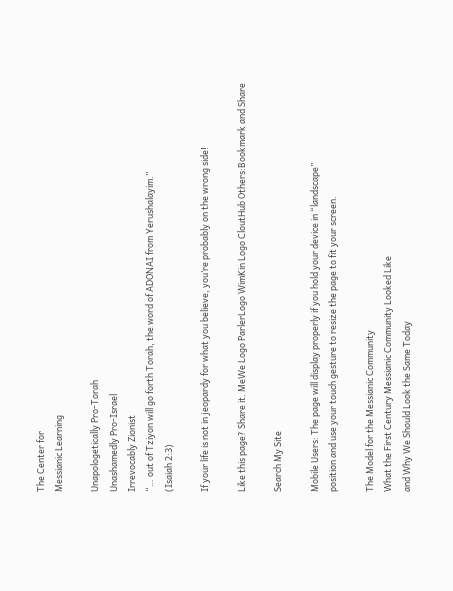The Center for
Messianic Learning

Unapologetically Pro-Torah
Unashamedly Pro-Israel
Irrevocably Zionist
“… out of Tziyon will go forth Torah, the word of ADONAI from Yerushalayim.”
(Isaiah 2:3)

If your life is not in jeopardy for what you believe, you’re probably on the wrong side!

Like this page? Share it. MeWe Logo ParlerLogo WimKin Logo CloutHub Others:Bookmark and Share

Search My Site

Mobile Users: The page will display properly if you hold your device in “landscape”
position and use your touch gesture to resize the page to fit your screen.

The Model for the Messianic Community
What the First Century Messianic Community Looked Like
and Why We Should Look the Same Today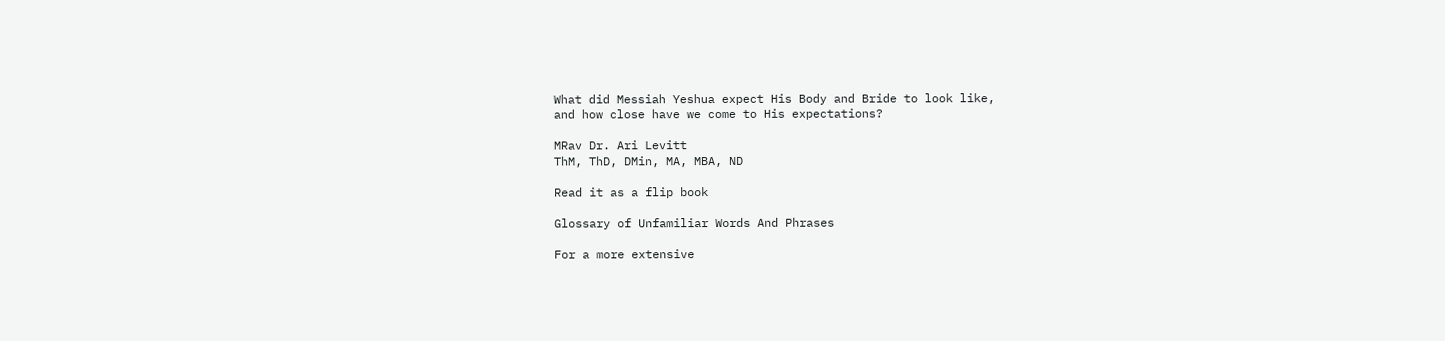What did Messiah Yeshua expect His Body and Bride to look like,
and how close have we come to His expectations?

MRav Dr. Ari Levitt
ThM, ThD, DMin, MA, MBA, ND

Read it as a flip book

Glossary of Unfamiliar Words And Phrases

For a more extensive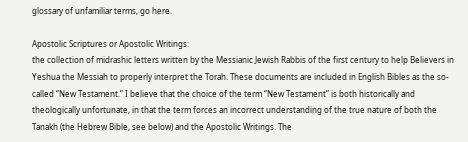glossary of unfamiliar terms, go here.

Apostolic Scriptures or Apostolic Writings:
the collection of midrashic letters written by the Messianic Jewish Rabbis of the first century to help Believers in Yeshua the Messiah to properly interpret the Torah. These documents are included in English Bibles as the so-called “New Testament.” I believe that the choice of the term “New Testament” is both historically and theologically unfortunate, in that the term forces an incorrect understanding of the true nature of both the Tanakh (the Hebrew Bible, see below) and the Apostolic Writings. The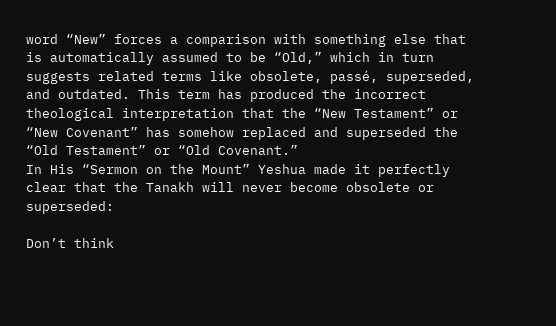word “New” forces a comparison with something else that is automatically assumed to be “Old,” which in turn suggests related terms like obsolete, passé, superseded, and outdated. This term has produced the incorrect theological interpretation that the “New Testament” or “New Covenant” has somehow replaced and superseded the “Old Testament” or “Old Covenant.”
In His “Sermon on the Mount” Yeshua made it perfectly clear that the Tanakh will never become obsolete or superseded:

Don’t think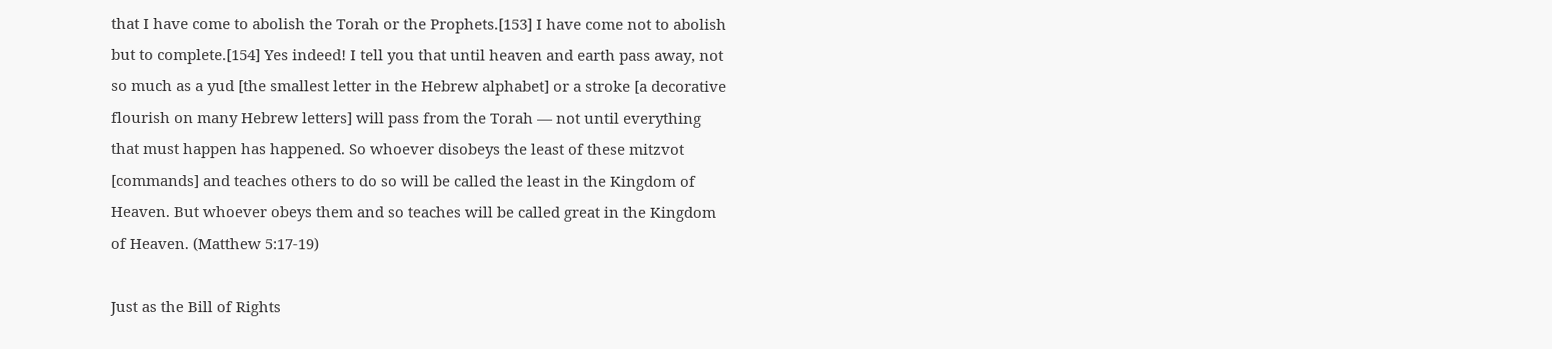that I have come to abolish the Torah or the Prophets.[153] I have come not to abolish but to complete.[154] Yes indeed! I tell you that until heaven and earth pass away, not so much as a yud [the smallest letter in the Hebrew alphabet] or a stroke [a decorative flourish on many Hebrew letters] will pass from the Torah — not until everything that must happen has happened. So whoever disobeys the least of these mitzvot [commands] and teaches others to do so will be called the least in the Kingdom of Heaven. But whoever obeys them and so teaches will be called great in the Kingdom of Heaven. (Matthew 5:17-19)

Just as the Bill of Rights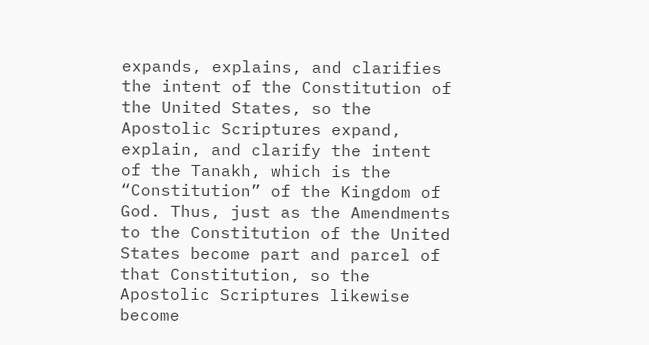expands, explains, and clarifies the intent of the Constitution of the United States, so the Apostolic Scriptures expand, explain, and clarify the intent of the Tanakh, which is the “Constitution” of the Kingdom of God. Thus, just as the Amendments to the Constitution of the United States become part and parcel of that Constitution, so the Apostolic Scriptures likewise become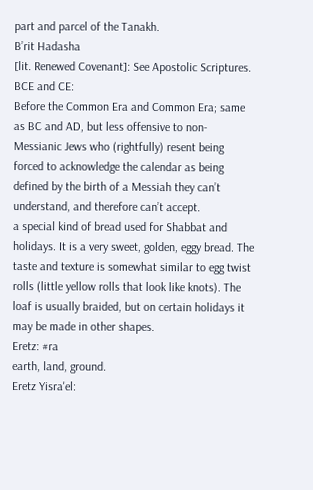part and parcel of the Tanakh.
B’rit Hadasha
[lit. Renewed Covenant]: See Apostolic Scriptures.
BCE and CE:
Before the Common Era and Common Era; same as BC and AD, but less offensive to non-Messianic Jews who (rightfully) resent being forced to acknowledge the calendar as being defined by the birth of a Messiah they can’t understand, and therefore can’t accept.
a special kind of bread used for Shabbat and holidays. It is a very sweet, golden, eggy bread. The taste and texture is somewhat similar to egg twist rolls (little yellow rolls that look like knots). The loaf is usually braided, but on certain holidays it may be made in other shapes.
Eretz: #ra
earth, land, ground.
Eretz Yisra'el: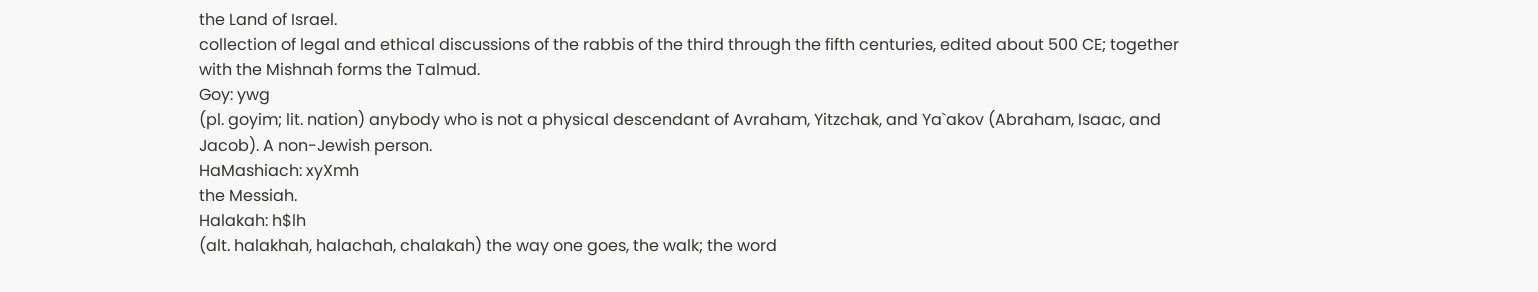the Land of Israel.
collection of legal and ethical discussions of the rabbis of the third through the fifth centuries, edited about 500 CE; together with the Mishnah forms the Talmud.
Goy: ywg
(pl. goyim; lit. nation) anybody who is not a physical descendant of Avraham, Yitzchak, and Ya`akov (Abraham, Isaac, and Jacob). A non-Jewish person.
HaMashiach: xyXmh
the Messiah.
Halakah: h$lh
(alt. halakhah, halachah, chalakah) the way one goes, the walk; the word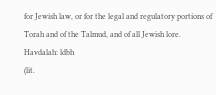for Jewish law, or for the legal and regulatory portions of Torah and of the Talmud, and of all Jewish lore.
Havdalah: ldbh
(lit.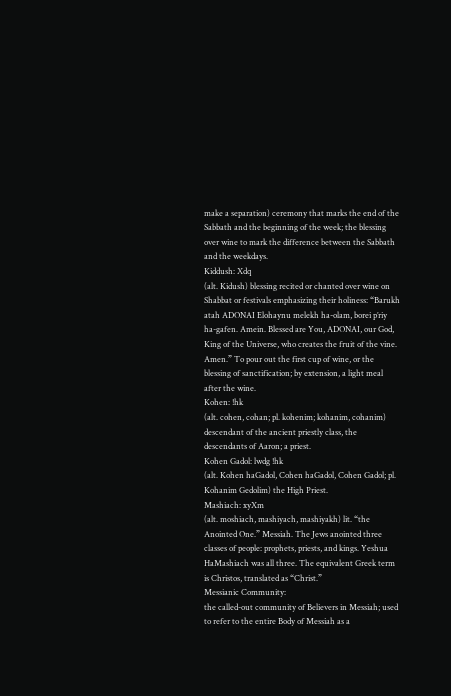make a separation) ceremony that marks the end of the Sabbath and the beginning of the week; the blessing over wine to mark the difference between the Sabbath and the weekdays.
Kiddush: Xdq
(alt. Kidush) blessing recited or chanted over wine on Shabbat or festivals emphasizing their holiness: “Barukh atah ADONAI Elohaynu melekh ha-olam, borei p’riy ha-gafen. Amein. Blessed are You, ADONAI, our God, King of the Universe, who creates the fruit of the vine. Amen.” To pour out the first cup of wine, or the blessing of sanctification; by extension, a light meal after the wine.
Kohen: !hk
(alt. cohen, cohan; pl. kohenim; kohanim, cohanim) descendant of the ancient priestly class, the descendants of Aaron; a priest.
Kohen Gadol: lwdg !hk
(alt. Kohen haGadol, Cohen haGadol, Cohen Gadol; pl. Kohanim Gedolim) the High Priest.
Mashiach: xyXm
(alt. moshiach, mashiyach, mashiyakh) lit. “the Anointed One.” Messiah. The Jews anointed three classes of people: prophets, priests, and kings. Yeshua HaMashiach was all three. The equivalent Greek term is Christos, translated as “Christ.”
Messianic Community:
the called-out community of Believers in Messiah; used to refer to the entire Body of Messiah as a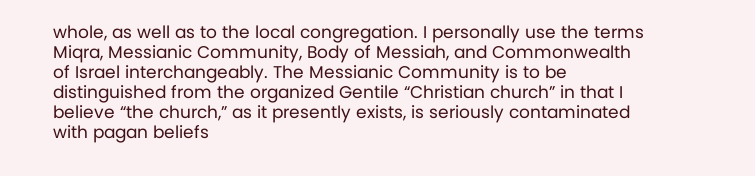whole, as well as to the local congregation. I personally use the terms Miqra, Messianic Community, Body of Messiah, and Commonwealth of Israel interchangeably. The Messianic Community is to be distinguished from the organized Gentile “Christian church” in that I believe “the church,” as it presently exists, is seriously contaminated with pagan beliefs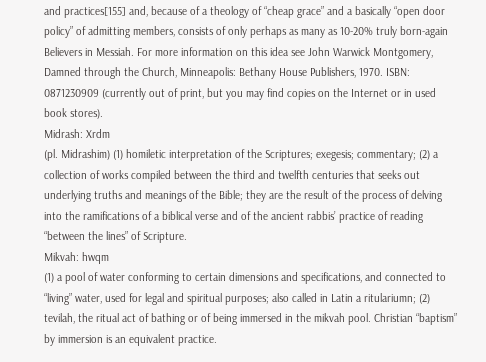and practices[155] and, because of a theology of “cheap grace” and a basically “open door policy” of admitting members, consists of only perhaps as many as 10-20% truly born-again Believers in Messiah. For more information on this idea see John Warwick Montgomery, Damned through the Church, Minneapolis: Bethany House Publishers, 1970. ISBN: 0871230909 (currently out of print, but you may find copies on the Internet or in used book stores).
Midrash: Xrdm
(pl. Midrashim) (1) homiletic interpretation of the Scriptures; exegesis; commentary; (2) a collection of works compiled between the third and twelfth centuries that seeks out underlying truths and meanings of the Bible; they are the result of the process of delving into the ramifications of a biblical verse and of the ancient rabbis’ practice of reading “between the lines” of Scripture.
Mikvah: hwqm
(1) a pool of water conforming to certain dimensions and specifications, and connected to “living” water, used for legal and spiritual purposes; also called in Latin a ritulariumn; (2) tevilah, the ritual act of bathing or of being immersed in the mikvah pool. Christian “baptism” by immersion is an equivalent practice.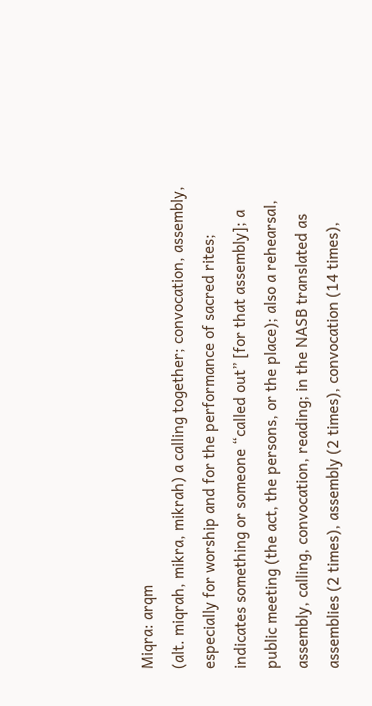Miqra: arqm
(alt. miqrah, mikra, mikrah) a calling together; convocation, assembly, especially for worship and for the performance of sacred rites; indicates something or someone “called out” [for that assembly]; a public meeting (the act, the persons, or the place); also a rehearsal, assembly, calling, convocation, reading; in the NASB translated as assemblies (2 times), assembly (2 times), convocation (14 times),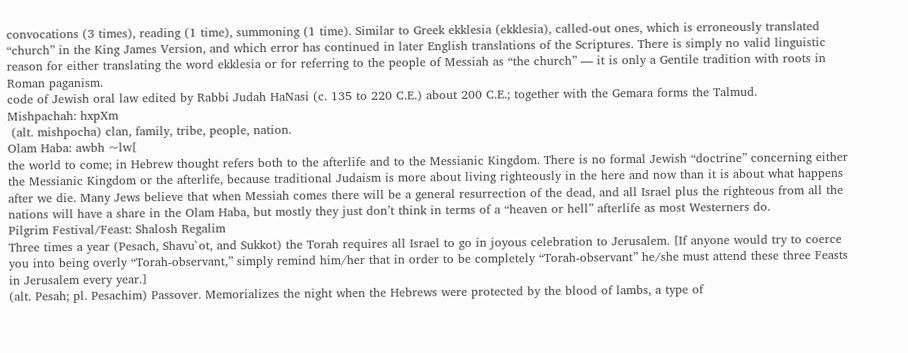convocations (3 times), reading (1 time), summoning (1 time). Similar to Greek ekklesia (ekklesia), called-out ones, which is erroneously translated “church” in the King James Version, and which error has continued in later English translations of the Scriptures. There is simply no valid linguistic reason for either translating the word ekklesia or for referring to the people of Messiah as “the church” — it is only a Gentile tradition with roots in Roman paganism.
code of Jewish oral law edited by Rabbi Judah HaNasi (c. 135 to 220 C.E.) about 200 C.E.; together with the Gemara forms the Talmud.
Mishpachah: hxpXm
 (alt. mishpocha) clan, family, tribe, people, nation.
Olam Haba: awbh ~lw[
the world to come; in Hebrew thought refers both to the afterlife and to the Messianic Kingdom. There is no formal Jewish “doctrine” concerning either the Messianic Kingdom or the afterlife, because traditional Judaism is more about living righteously in the here and now than it is about what happens after we die. Many Jews believe that when Messiah comes there will be a general resurrection of the dead, and all Israel plus the righteous from all the nations will have a share in the Olam Haba, but mostly they just don’t think in terms of a “heaven or hell” afterlife as most Westerners do.
Pilgrim Festival/Feast: Shalosh Regalim
Three times a year (Pesach, Shavu`ot, and Sukkot) the Torah requires all Israel to go in joyous celebration to Jerusalem. [If anyone would try to coerce you into being overly “Torah-observant,” simply remind him/her that in order to be completely “Torah-observant” he/she must attend these three Feasts in Jerusalem every year.]
(alt. Pesah; pl. Pesachim) Passover. Memorializes the night when the Hebrews were protected by the blood of lambs, a type of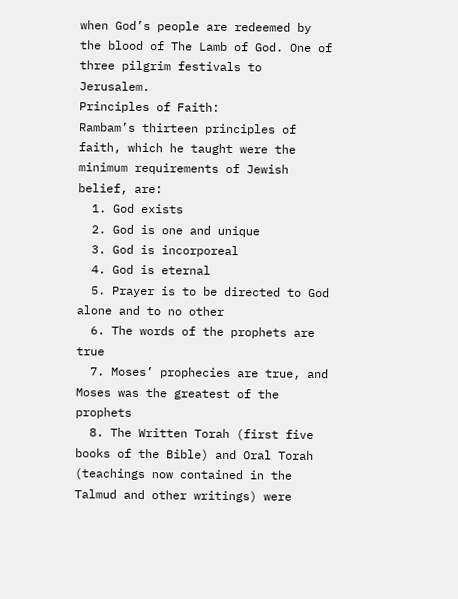when God’s people are redeemed by the blood of The Lamb of God. One of three pilgrim festivals to Jerusalem.
Principles of Faith:
Rambam’s thirteen principles of faith, which he taught were the minimum requirements of Jewish belief, are:
  1. God exists
  2. God is one and unique
  3. God is incorporeal
  4. God is eternal
  5. Prayer is to be directed to God alone and to no other
  6. The words of the prophets are true
  7. Moses’ prophecies are true, and Moses was the greatest of the prophets
  8. The Written Torah (first five books of the Bible) and Oral Torah (teachings now contained in the Talmud and other writings) were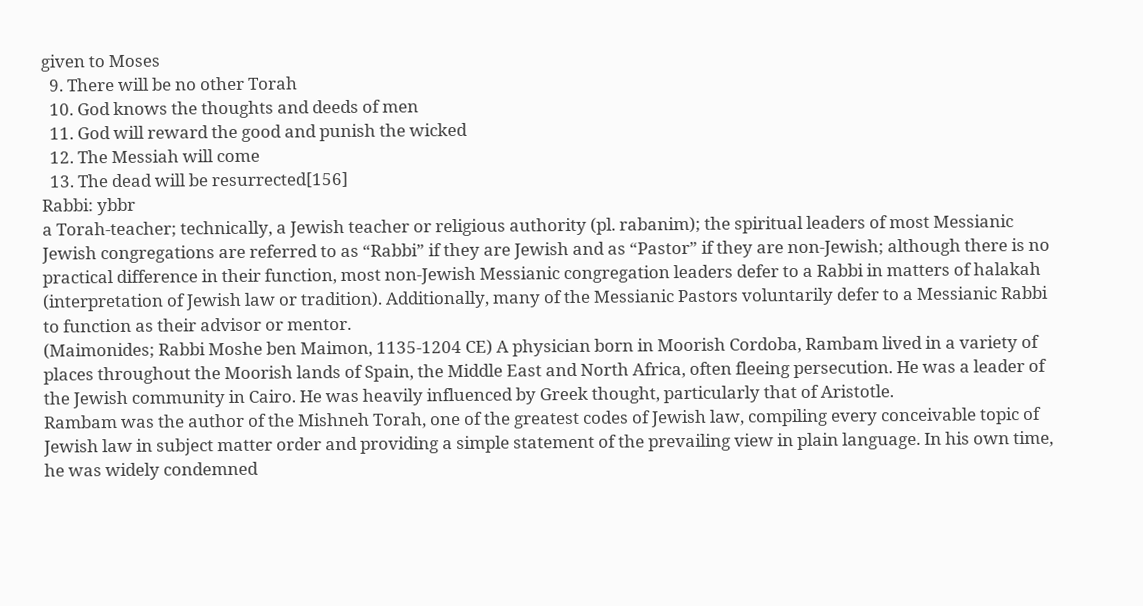given to Moses
  9. There will be no other Torah
  10. God knows the thoughts and deeds of men
  11. God will reward the good and punish the wicked
  12. The Messiah will come
  13. The dead will be resurrected[156]
Rabbi: ybbr
a Torah-teacher; technically, a Jewish teacher or religious authority (pl. rabanim); the spiritual leaders of most Messianic Jewish congregations are referred to as “Rabbi” if they are Jewish and as “Pastor” if they are non-Jewish; although there is no practical difference in their function, most non-Jewish Messianic congregation leaders defer to a Rabbi in matters of halakah (interpretation of Jewish law or tradition). Additionally, many of the Messianic Pastors voluntarily defer to a Messianic Rabbi to function as their advisor or mentor.
(Maimonides; Rabbi Moshe ben Maimon, 1135-1204 CE) A physician born in Moorish Cordoba, Rambam lived in a variety of places throughout the Moorish lands of Spain, the Middle East and North Africa, often fleeing persecution. He was a leader of the Jewish community in Cairo. He was heavily influenced by Greek thought, particularly that of Aristotle.
Rambam was the author of the Mishneh Torah, one of the greatest codes of Jewish law, compiling every conceivable topic of Jewish law in subject matter order and providing a simple statement of the prevailing view in plain language. In his own time, he was widely condemned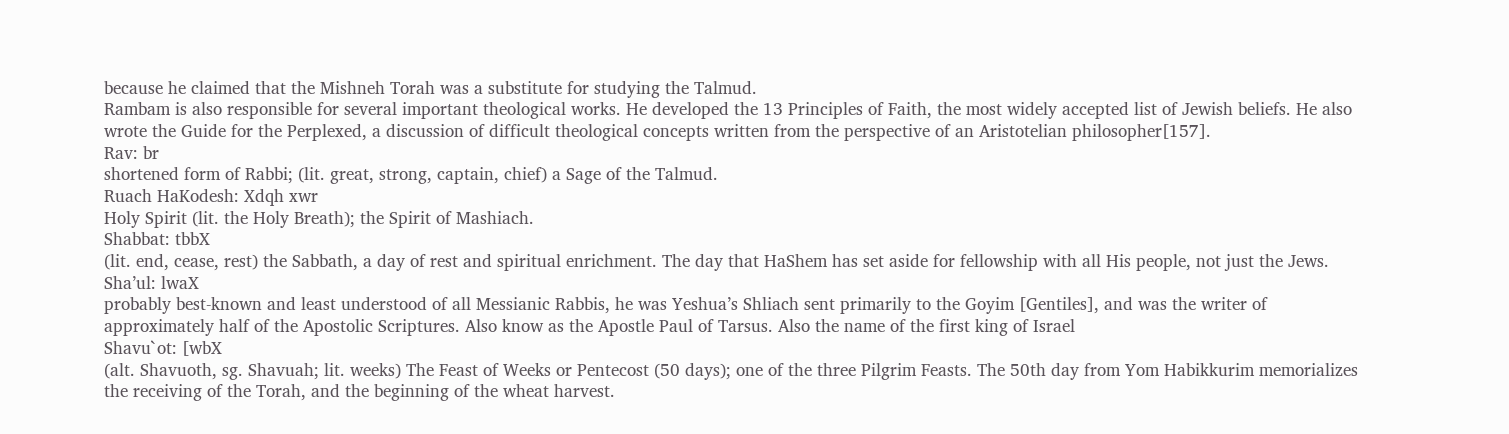because he claimed that the Mishneh Torah was a substitute for studying the Talmud.
Rambam is also responsible for several important theological works. He developed the 13 Principles of Faith, the most widely accepted list of Jewish beliefs. He also wrote the Guide for the Perplexed, a discussion of difficult theological concepts written from the perspective of an Aristotelian philosopher[157].
Rav: br
shortened form of Rabbi; (lit. great, strong, captain, chief) a Sage of the Talmud.
Ruach HaKodesh: Xdqh xwr
Holy Spirit (lit. the Holy Breath); the Spirit of Mashiach.
Shabbat: tbbX
(lit. end, cease, rest) the Sabbath, a day of rest and spiritual enrichment. The day that HaShem has set aside for fellowship with all His people, not just the Jews.
Sha’ul: lwaX
probably best-known and least understood of all Messianic Rabbis, he was Yeshua’s Shliach sent primarily to the Goyim [Gentiles], and was the writer of approximately half of the Apostolic Scriptures. Also know as the Apostle Paul of Tarsus. Also the name of the first king of Israel
Shavu`ot: [wbX
(alt. Shavuoth, sg. Shavuah; lit. weeks) The Feast of Weeks or Pentecost (50 days); one of the three Pilgrim Feasts. The 50th day from Yom Habikkurim memorializes the receiving of the Torah, and the beginning of the wheat harvest.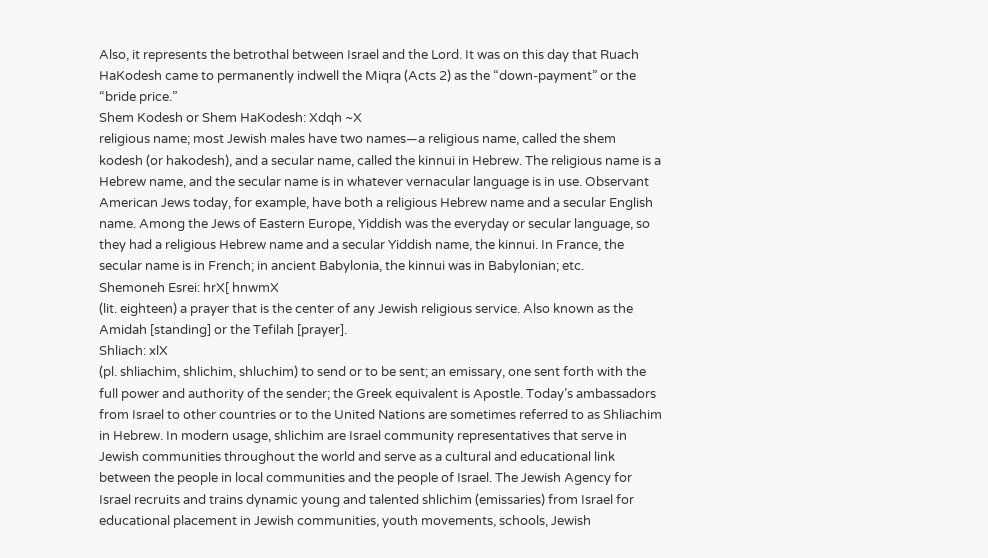Also, it represents the betrothal between Israel and the Lord. It was on this day that Ruach HaKodesh came to permanently indwell the Miqra (Acts 2) as the “down-payment” or the “bride price.”
Shem Kodesh or Shem HaKodesh: Xdqh ~X
religious name; most Jewish males have two names—a religious name, called the shem kodesh (or hakodesh), and a secular name, called the kinnui in Hebrew. The religious name is a Hebrew name, and the secular name is in whatever vernacular language is in use. Observant American Jews today, for example, have both a religious Hebrew name and a secular English name. Among the Jews of Eastern Europe, Yiddish was the everyday or secular language, so they had a religious Hebrew name and a secular Yiddish name, the kinnui. In France, the secular name is in French; in ancient Babylonia, the kinnui was in Babylonian; etc.
Shemoneh Esrei: hrX[ hnwmX
(lit. eighteen) a prayer that is the center of any Jewish religious service. Also known as the Amidah [standing] or the Tefilah [prayer].
Shliach: xlX
(pl. shliachim, shlichim, shluchim) to send or to be sent; an emissary, one sent forth with the full power and authority of the sender; the Greek equivalent is Apostle. Today’s ambassadors from Israel to other countries or to the United Nations are sometimes referred to as Shliachim in Hebrew. In modern usage, shlichim are Israel community representatives that serve in Jewish communities throughout the world and serve as a cultural and educational link between the people in local communities and the people of Israel. The Jewish Agency for Israel recruits and trains dynamic young and talented shlichim (emissaries) from Israel for educational placement in Jewish communities, youth movements, schools, Jewish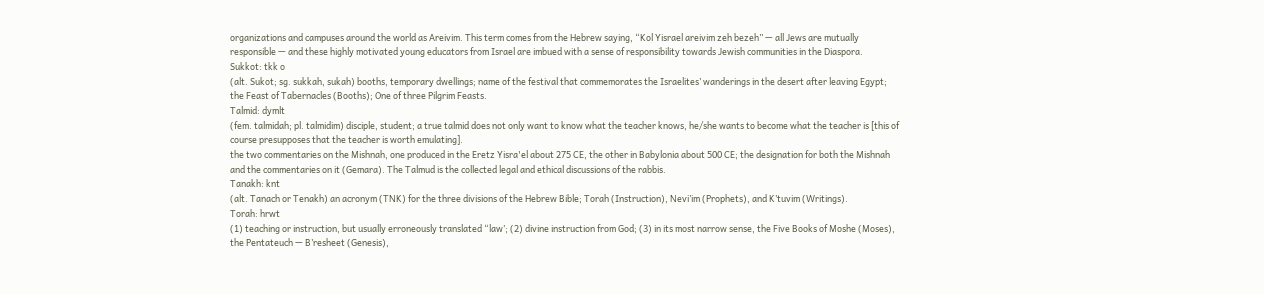organizations and campuses around the world as Areivim. This term comes from the Hebrew saying, “Kol Yisrael areivim zeh bezeh” — all Jews are mutually responsible — and these highly motivated young educators from Israel are imbued with a sense of responsibility towards Jewish communities in the Diaspora.
Sukkot: tkk o
(alt. Sukot; sg. sukkah, sukah) booths, temporary dwellings; name of the festival that commemorates the Israelites’ wanderings in the desert after leaving Egypt; the Feast of Tabernacles (Booths); One of three Pilgrim Feasts.
Talmid: dymlt
(fem. talmidah; pl. talmidim) disciple, student; a true talmid does not only want to know what the teacher knows, he/she wants to become what the teacher is [this of course presupposes that the teacher is worth emulating].
the two commentaries on the Mishnah, one produced in the Eretz Yisra'el about 275 CE, the other in Babylonia about 500 CE; the designation for both the Mishnah and the commentaries on it (Gemara). The Talmud is the collected legal and ethical discussions of the rabbis.
Tanakh: knt
(alt. Tanach or Tenakh) an acronym (TNK) for the three divisions of the Hebrew Bible; Torah (Instruction), Nevi’im (Prophets), and K’tuvim (Writings).
Torah: hrwt
(1) teaching or instruction, but usually erroneously translated “law’; (2) divine instruction from God; (3) in its most narrow sense, the Five Books of Moshe (Moses), the Pentateuch — B’resheet (Genesis),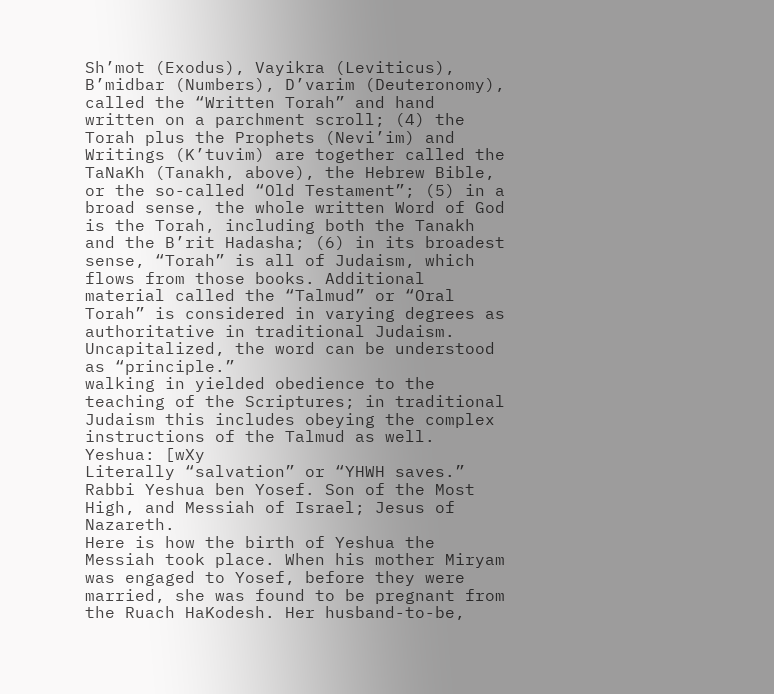Sh’mot (Exodus), Vayikra (Leviticus), B’midbar (Numbers), D’varim (Deuteronomy), called the “Written Torah” and hand written on a parchment scroll; (4) the Torah plus the Prophets (Nevi’im) and Writings (K’tuvim) are together called the TaNaKh (Tanakh, above), the Hebrew Bible, or the so-called “Old Testament”; (5) in a broad sense, the whole written Word of God is the Torah, including both the Tanakh and the B’rit Hadasha; (6) in its broadest sense, “Torah” is all of Judaism, which flows from those books. Additional material called the “Talmud” or “Oral Torah” is considered in varying degrees as authoritative in traditional Judaism. Uncapitalized, the word can be understood as “principle.”
walking in yielded obedience to the teaching of the Scriptures; in traditional Judaism this includes obeying the complex instructions of the Talmud as well.
Yeshua: [wXy
Literally “salvation” or “YHWH saves.” Rabbi Yeshua ben Yosef. Son of the Most High, and Messiah of Israel; Jesus of Nazareth.
Here is how the birth of Yeshua the Messiah took place. When his mother Miryam was engaged to Yosef, before they were married, she was found to be pregnant from the Ruach HaKodesh. Her husband-to-be,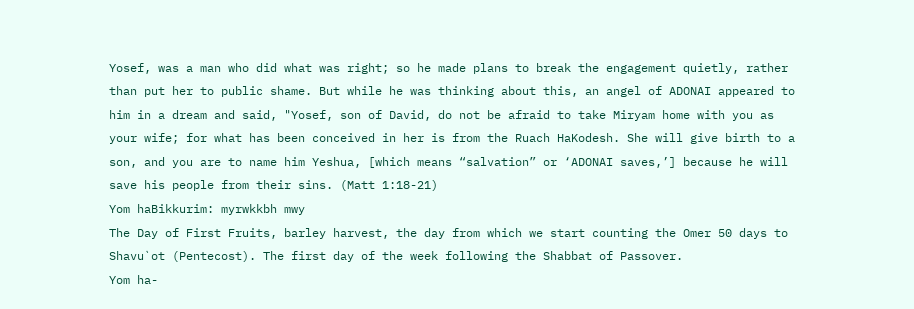Yosef, was a man who did what was right; so he made plans to break the engagement quietly, rather than put her to public shame. But while he was thinking about this, an angel of ADONAI appeared to him in a dream and said, "Yosef, son of David, do not be afraid to take Miryam home with you as your wife; for what has been conceived in her is from the Ruach HaKodesh. She will give birth to a son, and you are to name him Yeshua, [which means “salvation” or ‘ADONAI saves,’] because he will save his people from their sins. (Matt 1:18-21)
Yom haBikkurim: myrwkkbh mwy
The Day of First Fruits, barley harvest, the day from which we start counting the Omer 50 days to Shavu`ot (Pentecost). The first day of the week following the Shabbat of Passover.
Yom ha-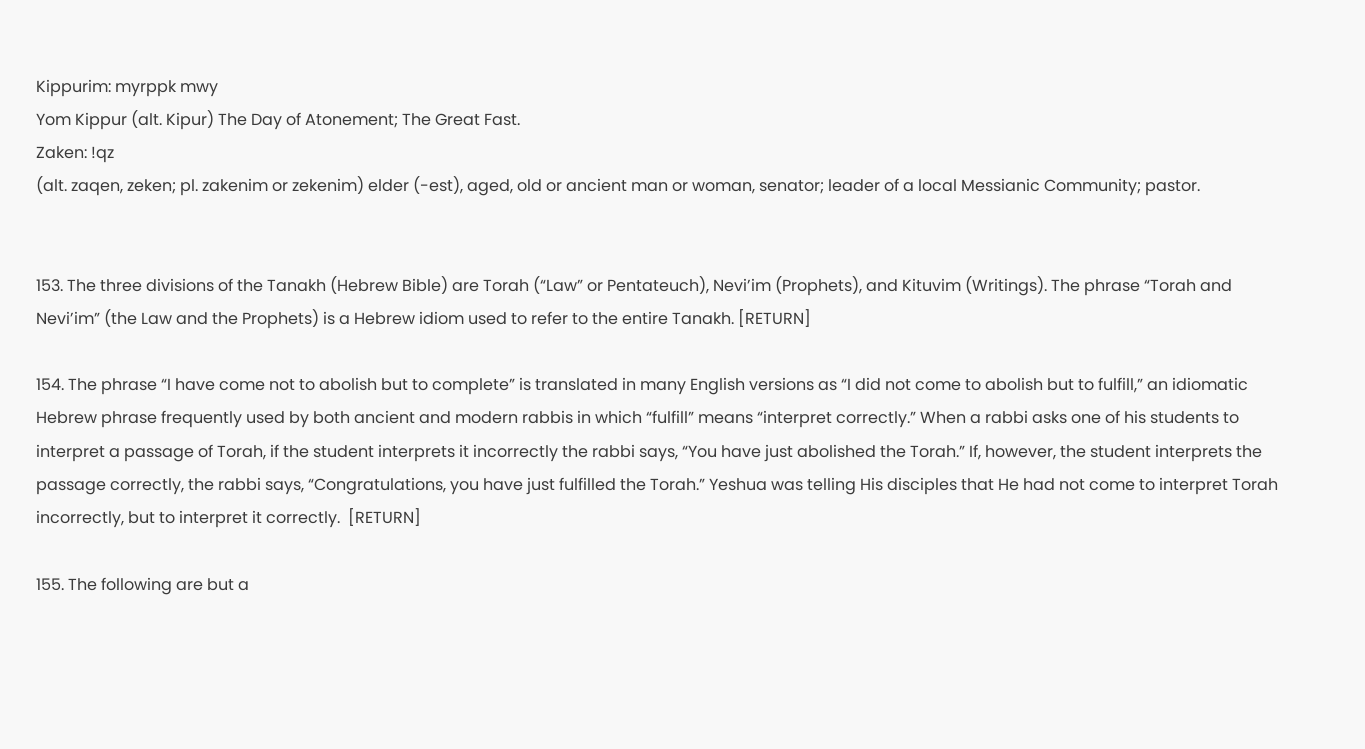Kippurim: myrppk mwy
Yom Kippur (alt. Kipur) The Day of Atonement; The Great Fast.
Zaken: !qz
(alt. zaqen, zeken; pl. zakenim or zekenim) elder (-est), aged, old or ancient man or woman, senator; leader of a local Messianic Community; pastor.


153. The three divisions of the Tanakh (Hebrew Bible) are Torah (“Law” or Pentateuch), Nevi’im (Prophets), and Kituvim (Writings). The phrase “Torah and Nevi’im” (the Law and the Prophets) is a Hebrew idiom used to refer to the entire Tanakh. [RETURN]

154. The phrase “I have come not to abolish but to complete” is translated in many English versions as “I did not come to abolish but to fulfill,” an idiomatic Hebrew phrase frequently used by both ancient and modern rabbis in which “fulfill” means “interpret correctly.” When a rabbi asks one of his students to interpret a passage of Torah, if the student interprets it incorrectly the rabbi says, “You have just abolished the Torah.” If, however, the student interprets the passage correctly, the rabbi says, “Congratulations, you have just fulfilled the Torah.” Yeshua was telling His disciples that He had not come to interpret Torah incorrectly, but to interpret it correctly.  [RETURN]

155. The following are but a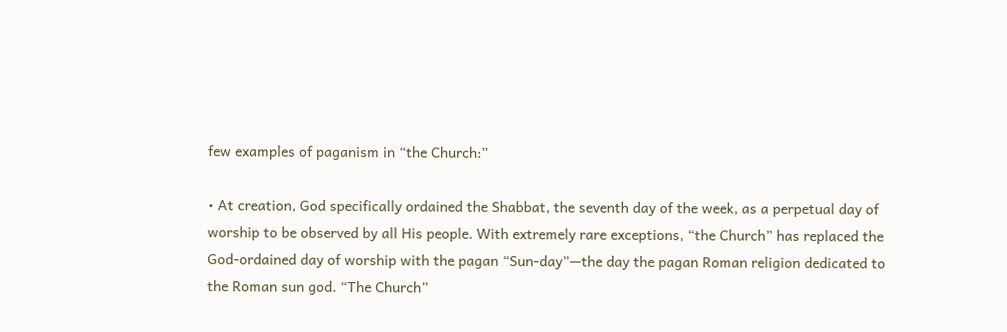few examples of paganism in “the Church:”

• At creation, God specifically ordained the Shabbat, the seventh day of the week, as a perpetual day of worship to be observed by all His people. With extremely rare exceptions, “the Church” has replaced the God-ordained day of worship with the pagan “Sun-day”—the day the pagan Roman religion dedicated to the Roman sun god. “The Church”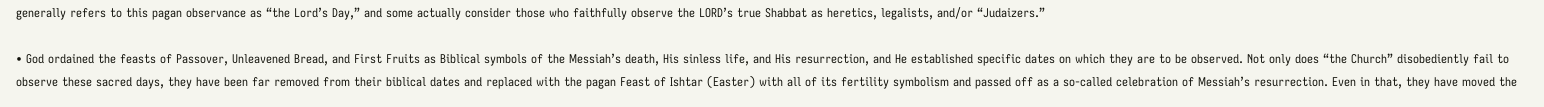generally refers to this pagan observance as “the Lord’s Day,” and some actually consider those who faithfully observe the LORD’s true Shabbat as heretics, legalists, and/or “Judaizers.”

• God ordained the feasts of Passover, Unleavened Bread, and First Fruits as Biblical symbols of the Messiah’s death, His sinless life, and His resurrection, and He established specific dates on which they are to be observed. Not only does “the Church” disobediently fail to observe these sacred days, they have been far removed from their biblical dates and replaced with the pagan Feast of Ishtar (Easter) with all of its fertility symbolism and passed off as a so-called celebration of Messiah’s resurrection. Even in that, they have moved the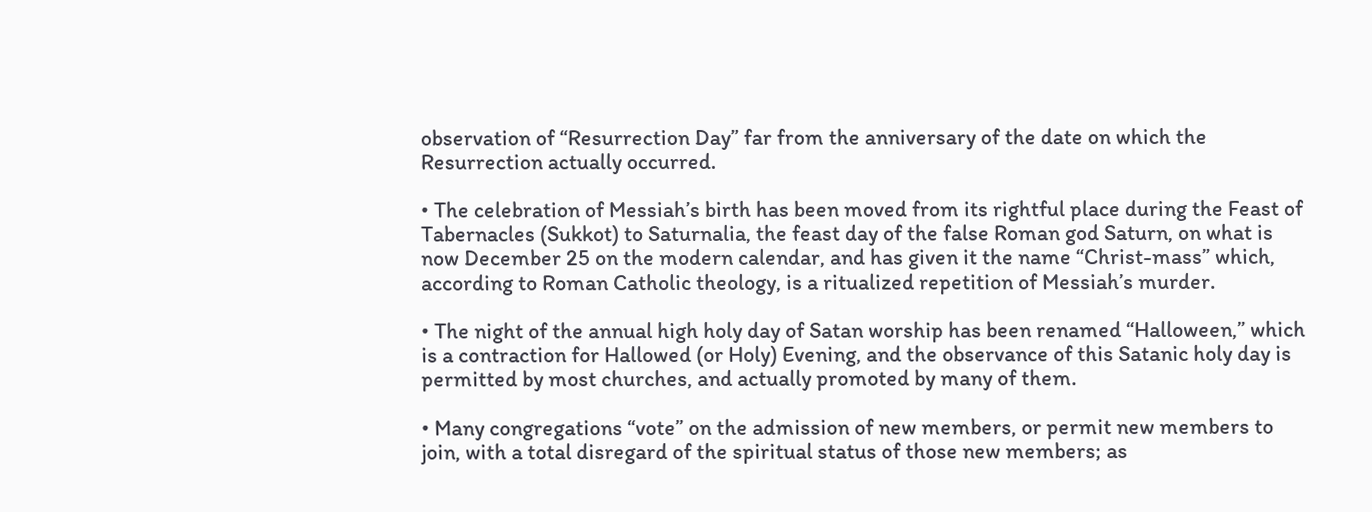observation of “Resurrection Day” far from the anniversary of the date on which the Resurrection actually occurred.

• The celebration of Messiah’s birth has been moved from its rightful place during the Feast of Tabernacles (Sukkot) to Saturnalia, the feast day of the false Roman god Saturn, on what is now December 25 on the modern calendar, and has given it the name “Christ-mass” which, according to Roman Catholic theology, is a ritualized repetition of Messiah’s murder.

• The night of the annual high holy day of Satan worship has been renamed “Halloween,” which is a contraction for Hallowed (or Holy) Evening, and the observance of this Satanic holy day is permitted by most churches, and actually promoted by many of them.

• Many congregations “vote” on the admission of new members, or permit new members to join, with a total disregard of the spiritual status of those new members; as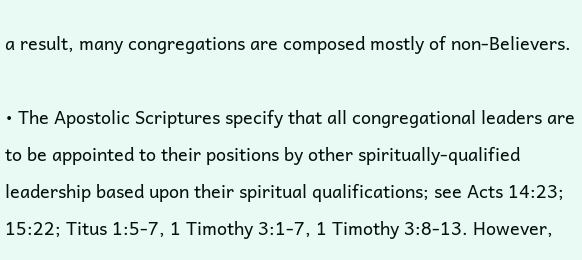a result, many congregations are composed mostly of non-Believers.

• The Apostolic Scriptures specify that all congregational leaders are to be appointed to their positions by other spiritually-qualified leadership based upon their spiritual qualifications; see Acts 14:23; 15:22; Titus 1:5-7, 1 Timothy 3:1-7, 1 Timothy 3:8-13. However,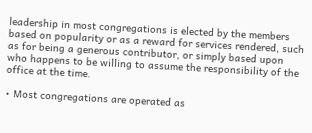leadership in most congregations is elected by the members based on popularity or as a reward for services rendered, such as for being a generous contributor, or simply based upon who happens to be willing to assume the responsibility of the office at the time.

• Most congregations are operated as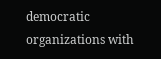democratic organizations with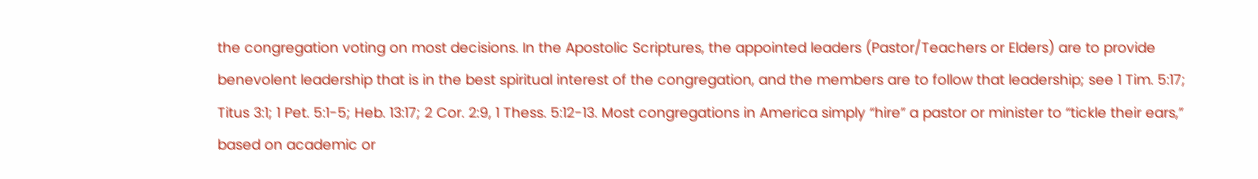the congregation voting on most decisions. In the Apostolic Scriptures, the appointed leaders (Pastor/Teachers or Elders) are to provide benevolent leadership that is in the best spiritual interest of the congregation, and the members are to follow that leadership; see 1 Tim. 5:17; Titus 3:1; 1 Pet. 5:1-5; Heb. 13:17; 2 Cor. 2:9, 1 Thess. 5:12-13. Most congregations in America simply “hire” a pastor or minister to “tickle their ears,” based on academic or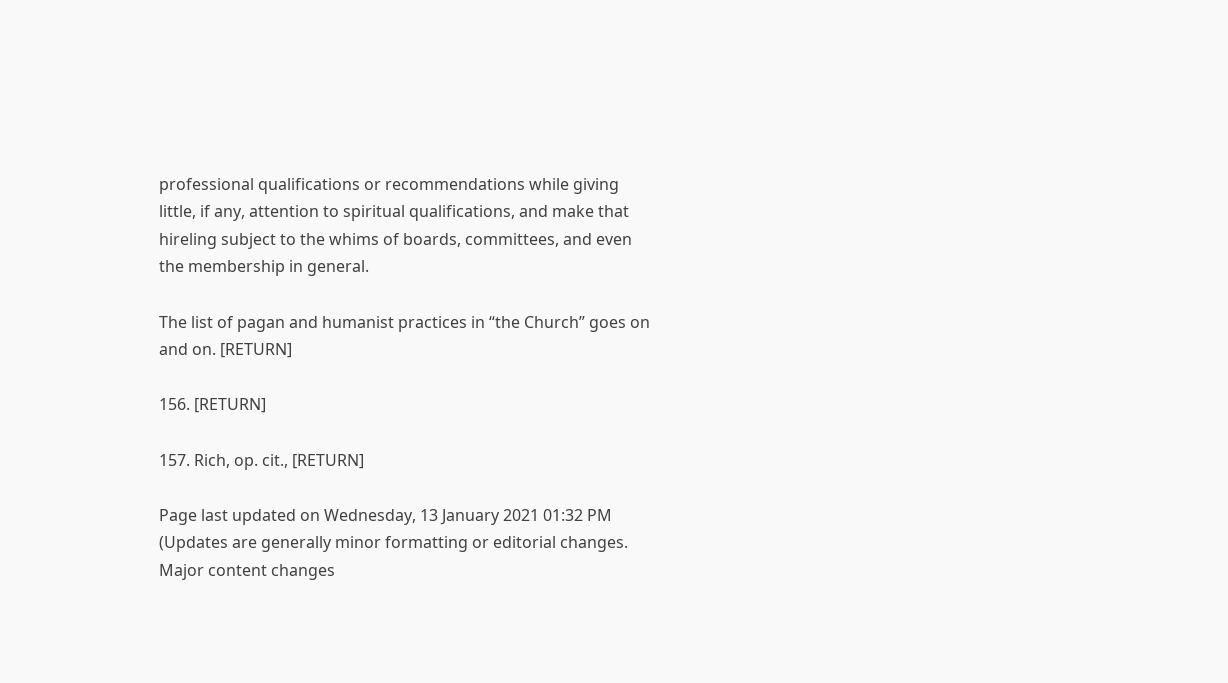professional qualifications or recommendations while giving little, if any, attention to spiritual qualifications, and make that hireling subject to the whims of boards, committees, and even the membership in general.

The list of pagan and humanist practices in “the Church” goes on and on. [RETURN]

156. [RETURN]

157. Rich, op. cit., [RETURN]

Page last updated on Wednesday, 13 January 2021 01:32 PM
(Updates are generally minor formatting or editorial changes.
Major content changes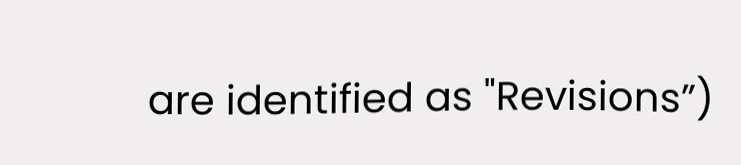are identified as "Revisions”)